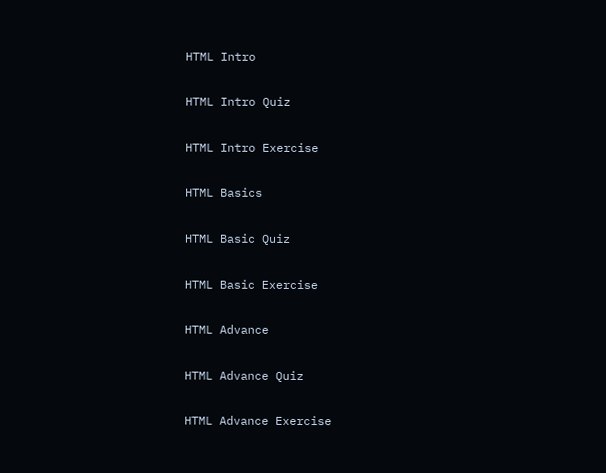HTML Intro

HTML Intro Quiz

HTML Intro Exercise

HTML Basics

HTML Basic Quiz

HTML Basic Exercise

HTML Advance

HTML Advance Quiz

HTML Advance Exercise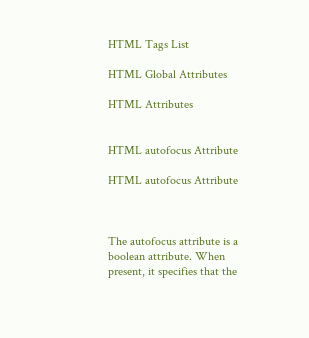HTML Tags List

HTML Global Attributes

HTML Attributes


HTML autofocus Attribute

HTML autofocus Attribute



The autofocus attribute is a boolean attribute. When present, it specifies that the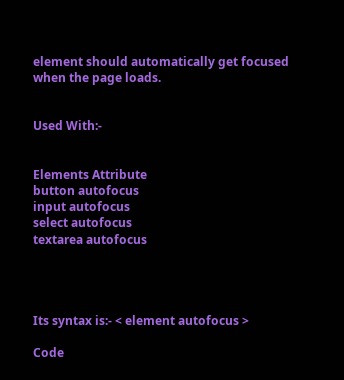element should automatically get focused when the page loads.


Used With:-


Elements Attribute
button autofocus
input autofocus
select autofocus
textarea autofocus




Its syntax is:- < element autofocus >

Code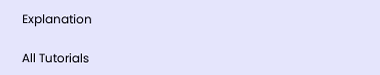Explanation

All Tutorials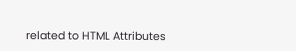related to HTML Attributes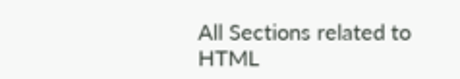All Sections related to HTML